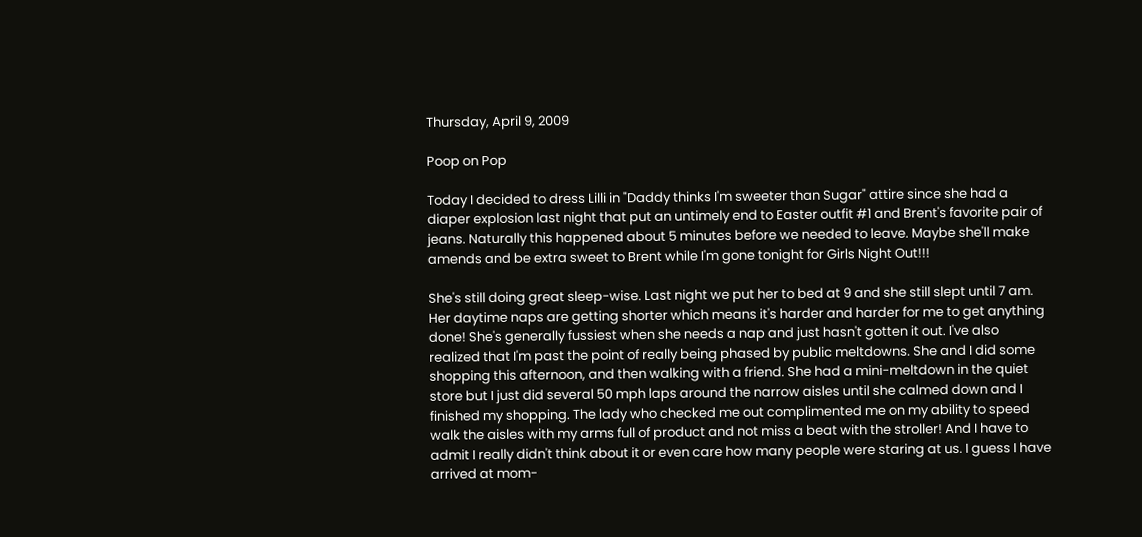Thursday, April 9, 2009

Poop on Pop

Today I decided to dress Lilli in "Daddy thinks I'm sweeter than Sugar" attire since she had a diaper explosion last night that put an untimely end to Easter outfit #1 and Brent's favorite pair of jeans. Naturally this happened about 5 minutes before we needed to leave. Maybe she'll make amends and be extra sweet to Brent while I'm gone tonight for Girls Night Out!!!

She's still doing great sleep-wise. Last night we put her to bed at 9 and she still slept until 7 am. Her daytime naps are getting shorter which means it's harder and harder for me to get anything done! She's generally fussiest when she needs a nap and just hasn't gotten it out. I've also realized that I'm past the point of really being phased by public meltdowns. She and I did some shopping this afternoon, and then walking with a friend. She had a mini-meltdown in the quiet store but I just did several 50 mph laps around the narrow aisles until she calmed down and I finished my shopping. The lady who checked me out complimented me on my ability to speed walk the aisles with my arms full of product and not miss a beat with the stroller! And I have to admit I really didn't think about it or even care how many people were staring at us. I guess I have arrived at mom-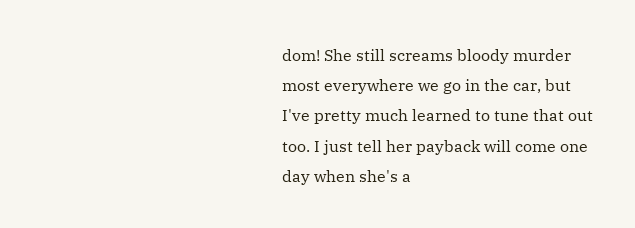dom! She still screams bloody murder most everywhere we go in the car, but I've pretty much learned to tune that out too. I just tell her payback will come one day when she's a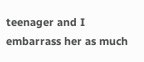teenager and I embarrass her as much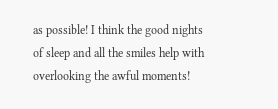as possible! I think the good nights of sleep and all the smiles help with overlooking the awful moments!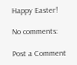Happy Easter!

No comments:

Post a Comment